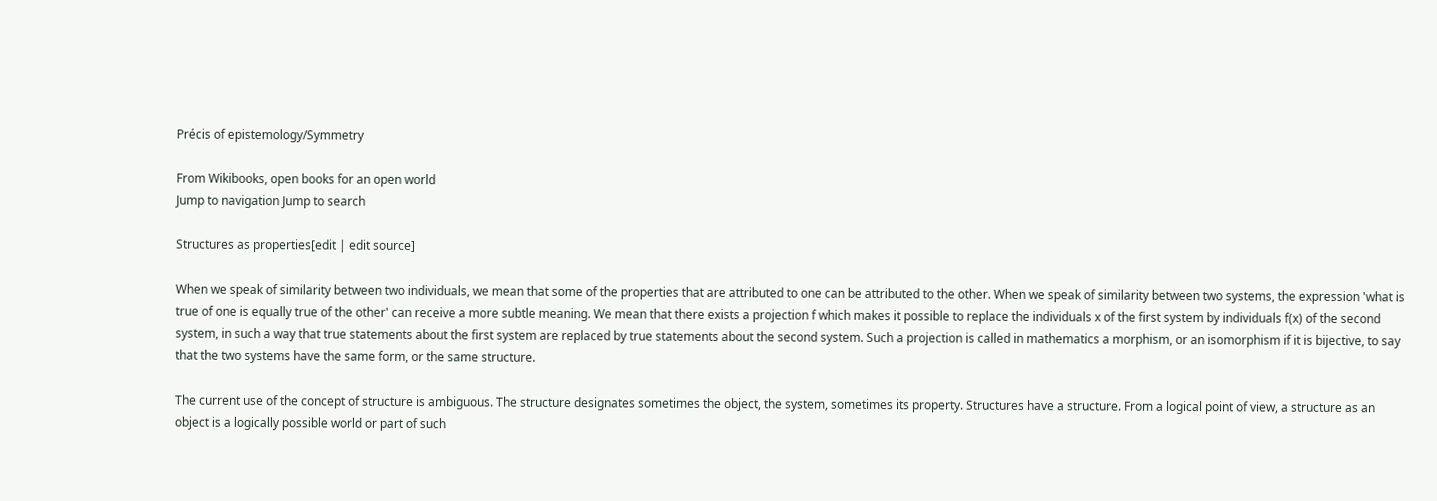Précis of epistemology/Symmetry

From Wikibooks, open books for an open world
Jump to navigation Jump to search

Structures as properties[edit | edit source]

When we speak of similarity between two individuals, we mean that some of the properties that are attributed to one can be attributed to the other. When we speak of similarity between two systems, the expression 'what is true of one is equally true of the other' can receive a more subtle meaning. We mean that there exists a projection f which makes it possible to replace the individuals x of the first system by individuals f(x) of the second system, in such a way that true statements about the first system are replaced by true statements about the second system. Such a projection is called in mathematics a morphism, or an isomorphism if it is bijective, to say that the two systems have the same form, or the same structure.

The current use of the concept of structure is ambiguous. The structure designates sometimes the object, the system, sometimes its property. Structures have a structure. From a logical point of view, a structure as an object is a logically possible world or part of such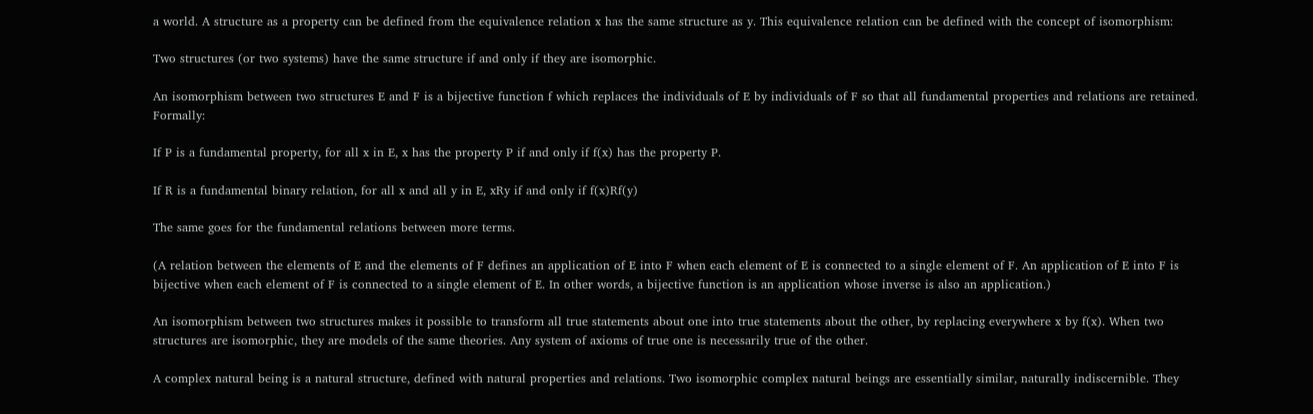a world. A structure as a property can be defined from the equivalence relation x has the same structure as y. This equivalence relation can be defined with the concept of isomorphism:

Two structures (or two systems) have the same structure if and only if they are isomorphic.

An isomorphism between two structures E and F is a bijective function f which replaces the individuals of E by individuals of F so that all fundamental properties and relations are retained. Formally:

If P is a fundamental property, for all x in E, x has the property P if and only if f(x) has the property P.

If R is a fundamental binary relation, for all x and all y in E, xRy if and only if f(x)Rf(y)

The same goes for the fundamental relations between more terms.

(A relation between the elements of E and the elements of F defines an application of E into F when each element of E is connected to a single element of F. An application of E into F is bijective when each element of F is connected to a single element of E. In other words, a bijective function is an application whose inverse is also an application.)

An isomorphism between two structures makes it possible to transform all true statements about one into true statements about the other, by replacing everywhere x by f(x). When two structures are isomorphic, they are models of the same theories. Any system of axioms of true one is necessarily true of the other.

A complex natural being is a natural structure, defined with natural properties and relations. Two isomorphic complex natural beings are essentially similar, naturally indiscernible. They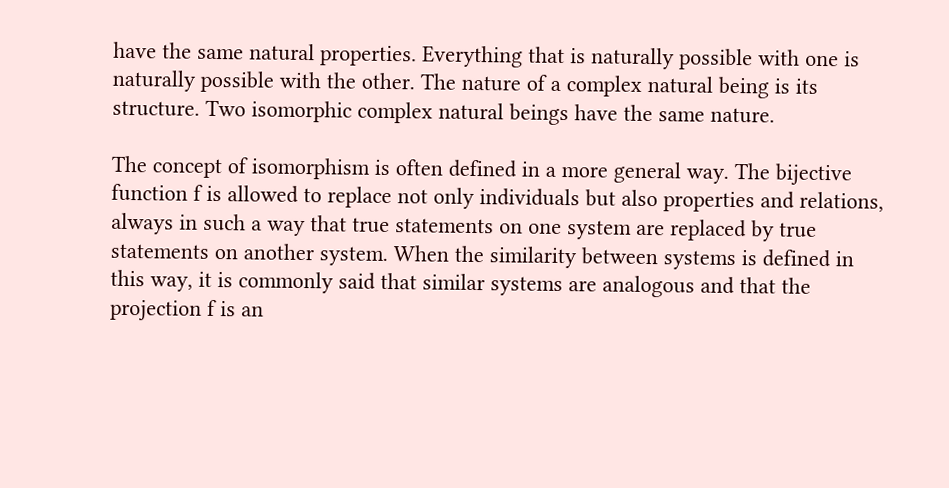have the same natural properties. Everything that is naturally possible with one is naturally possible with the other. The nature of a complex natural being is its structure. Two isomorphic complex natural beings have the same nature.

The concept of isomorphism is often defined in a more general way. The bijective function f is allowed to replace not only individuals but also properties and relations, always in such a way that true statements on one system are replaced by true statements on another system. When the similarity between systems is defined in this way, it is commonly said that similar systems are analogous and that the projection f is an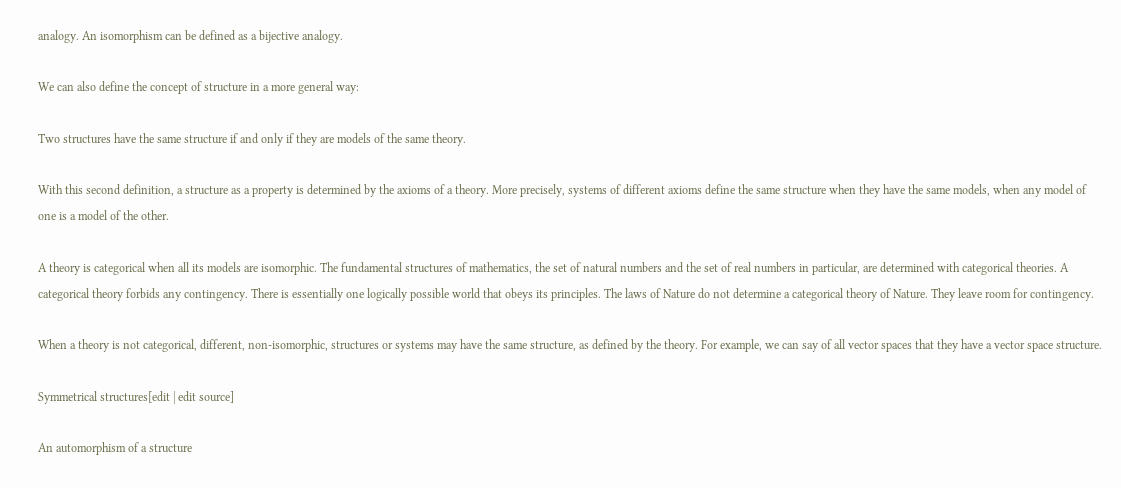analogy. An isomorphism can be defined as a bijective analogy.

We can also define the concept of structure in a more general way:

Two structures have the same structure if and only if they are models of the same theory.

With this second definition, a structure as a property is determined by the axioms of a theory. More precisely, systems of different axioms define the same structure when they have the same models, when any model of one is a model of the other.

A theory is categorical when all its models are isomorphic. The fundamental structures of mathematics, the set of natural numbers and the set of real numbers in particular, are determined with categorical theories. A categorical theory forbids any contingency. There is essentially one logically possible world that obeys its principles. The laws of Nature do not determine a categorical theory of Nature. They leave room for contingency.

When a theory is not categorical, different, non-isomorphic, structures or systems may have the same structure, as defined by the theory. For example, we can say of all vector spaces that they have a vector space structure.

Symmetrical structures[edit | edit source]

An automorphism of a structure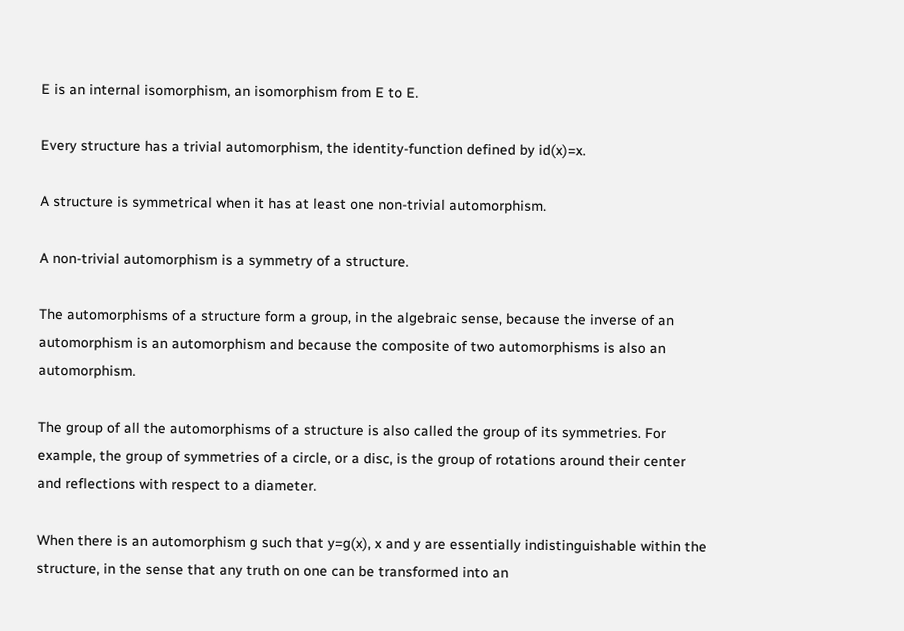E is an internal isomorphism, an isomorphism from E to E.

Every structure has a trivial automorphism, the identity-function defined by id(x)=x.

A structure is symmetrical when it has at least one non-trivial automorphism.

A non-trivial automorphism is a symmetry of a structure.

The automorphisms of a structure form a group, in the algebraic sense, because the inverse of an automorphism is an automorphism and because the composite of two automorphisms is also an automorphism.

The group of all the automorphisms of a structure is also called the group of its symmetries. For example, the group of symmetries of a circle, or a disc, is the group of rotations around their center and reflections with respect to a diameter.

When there is an automorphism g such that y=g(x), x and y are essentially indistinguishable within the structure, in the sense that any truth on one can be transformed into an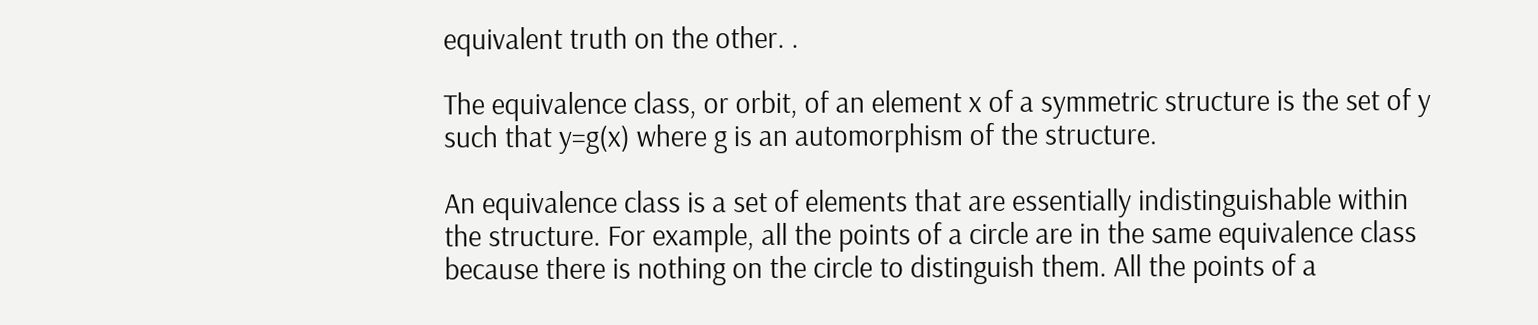equivalent truth on the other. .

The equivalence class, or orbit, of an element x of a symmetric structure is the set of y such that y=g(x) where g is an automorphism of the structure.

An equivalence class is a set of elements that are essentially indistinguishable within the structure. For example, all the points of a circle are in the same equivalence class because there is nothing on the circle to distinguish them. All the points of a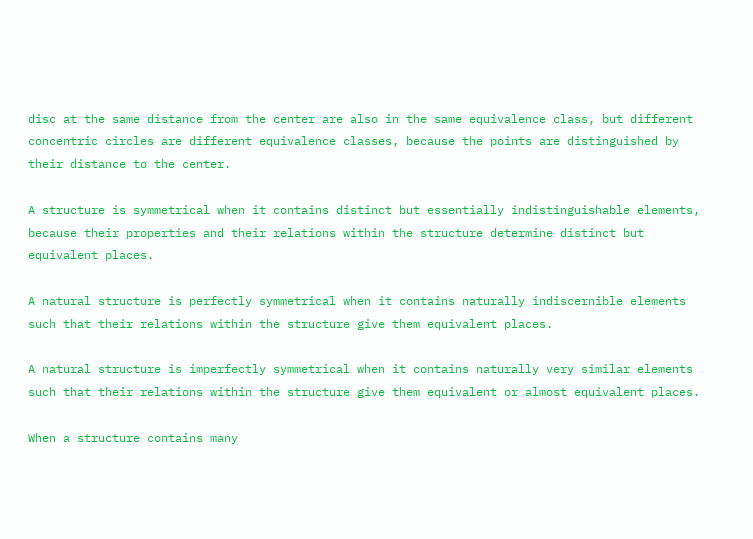disc at the same distance from the center are also in the same equivalence class, but different concentric circles are different equivalence classes, because the points are distinguished by their distance to the center.

A structure is symmetrical when it contains distinct but essentially indistinguishable elements, because their properties and their relations within the structure determine distinct but equivalent places.

A natural structure is perfectly symmetrical when it contains naturally indiscernible elements such that their relations within the structure give them equivalent places.

A natural structure is imperfectly symmetrical when it contains naturally very similar elements such that their relations within the structure give them equivalent or almost equivalent places.

When a structure contains many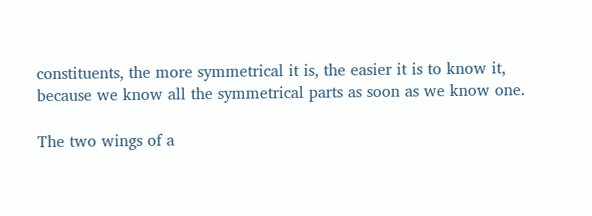constituents, the more symmetrical it is, the easier it is to know it, because we know all the symmetrical parts as soon as we know one.

The two wings of a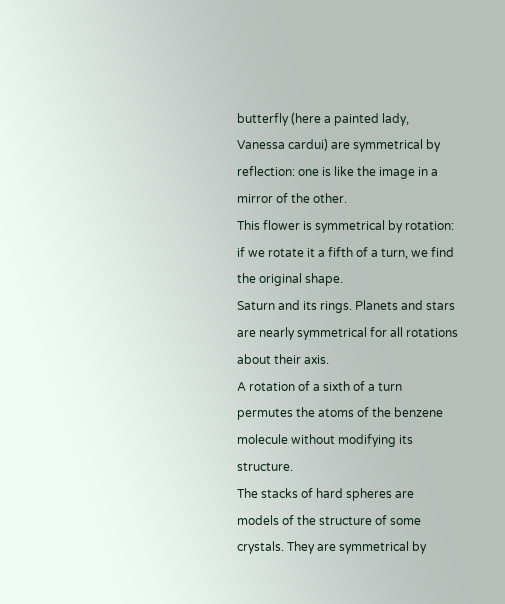butterfly (here a painted lady, Vanessa cardui) are symmetrical by reflection: one is like the image in a mirror of the other.
This flower is symmetrical by rotation: if we rotate it a fifth of a turn, we find the original shape.
Saturn and its rings. Planets and stars are nearly symmetrical for all rotations about their axis.
A rotation of a sixth of a turn permutes the atoms of the benzene molecule without modifying its structure.
The stacks of hard spheres are models of the structure of some crystals. They are symmetrical by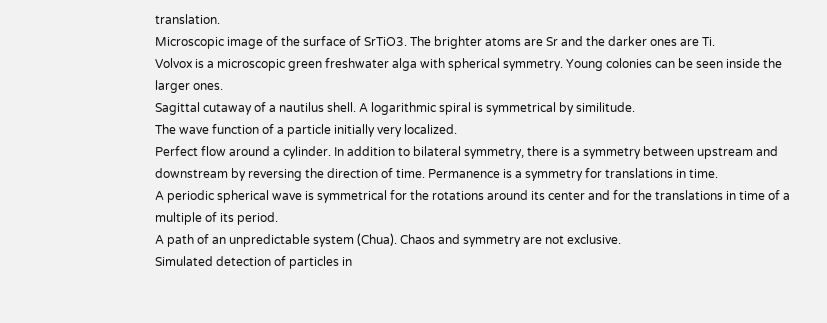translation.
Microscopic image of the surface of SrTiO3. The brighter atoms are Sr and the darker ones are Ti.
Volvox is a microscopic green freshwater alga with spherical symmetry. Young colonies can be seen inside the larger ones.
Sagittal cutaway of a nautilus shell. A logarithmic spiral is symmetrical by similitude.
The wave function of a particle initially very localized.
Perfect flow around a cylinder. In addition to bilateral symmetry, there is a symmetry between upstream and downstream by reversing the direction of time. Permanence is a symmetry for translations in time.
A periodic spherical wave is symmetrical for the rotations around its center and for the translations in time of a multiple of its period.
A path of an unpredictable system (Chua). Chaos and symmetry are not exclusive.
Simulated detection of particles in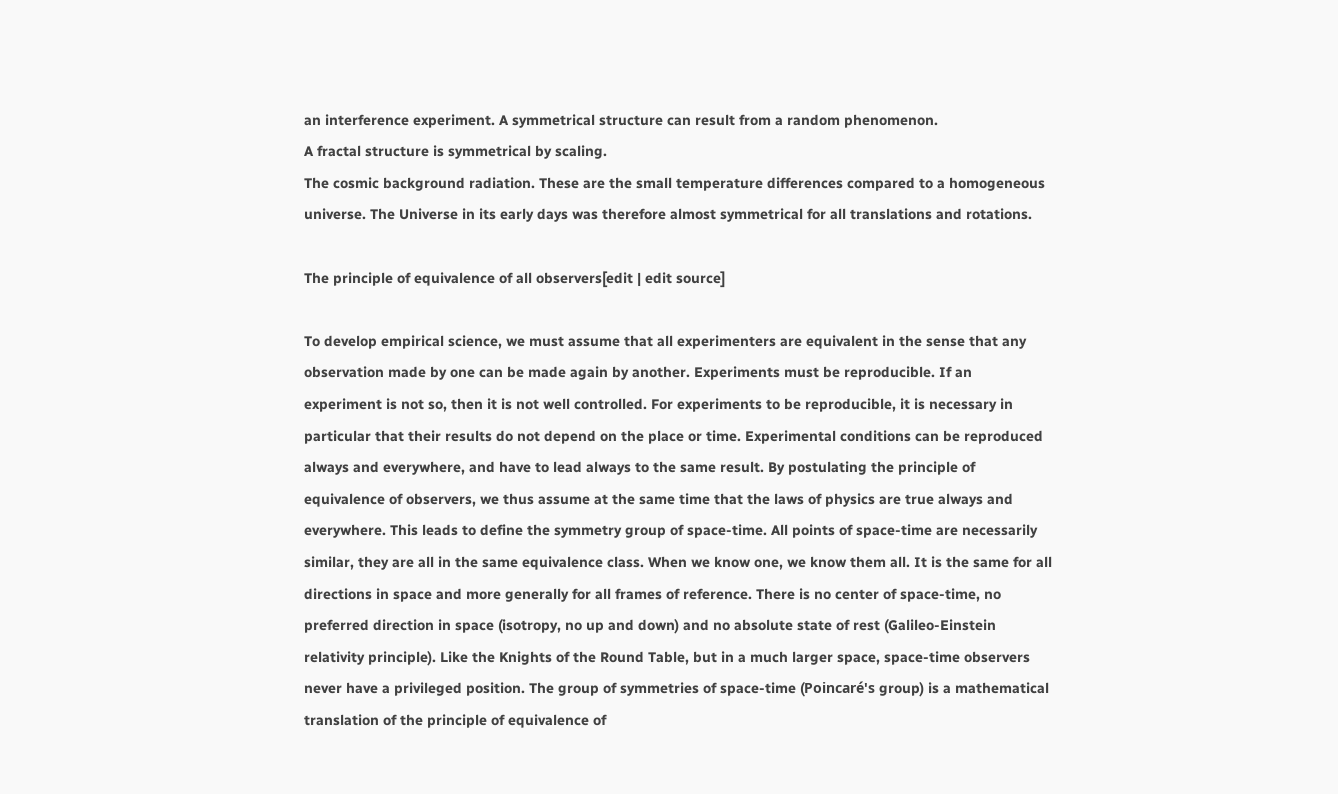an interference experiment. A symmetrical structure can result from a random phenomenon.
A fractal structure is symmetrical by scaling.
The cosmic background radiation. These are the small temperature differences compared to a homogeneous universe. The Universe in its early days was therefore almost symmetrical for all translations and rotations.

The principle of equivalence of all observers[edit | edit source]

To develop empirical science, we must assume that all experimenters are equivalent in the sense that any observation made by one can be made again by another. Experiments must be reproducible. If an experiment is not so, then it is not well controlled. For experiments to be reproducible, it is necessary in particular that their results do not depend on the place or time. Experimental conditions can be reproduced always and everywhere, and have to lead always to the same result. By postulating the principle of equivalence of observers, we thus assume at the same time that the laws of physics are true always and everywhere. This leads to define the symmetry group of space-time. All points of space-time are necessarily similar, they are all in the same equivalence class. When we know one, we know them all. It is the same for all directions in space and more generally for all frames of reference. There is no center of space-time, no preferred direction in space (isotropy, no up and down) and no absolute state of rest (Galileo-Einstein relativity principle). Like the Knights of the Round Table, but in a much larger space, space-time observers never have a privileged position. The group of symmetries of space-time (Poincaré's group) is a mathematical translation of the principle of equivalence of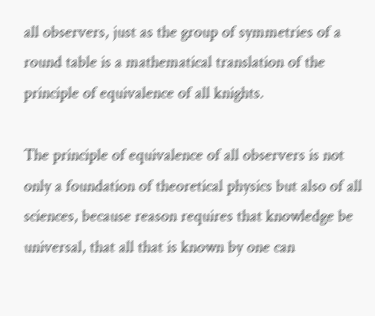all observers, just as the group of symmetries of a round table is a mathematical translation of the principle of equivalence of all knights.

The principle of equivalence of all observers is not only a foundation of theoretical physics but also of all sciences, because reason requires that knowledge be universal, that all that is known by one can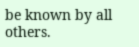be known by all others.